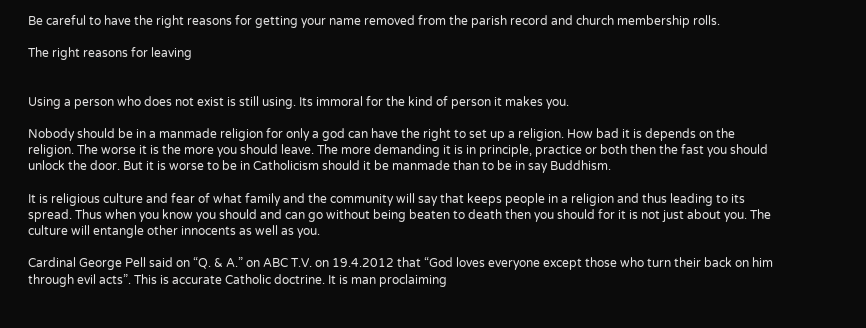Be careful to have the right reasons for getting your name removed from the parish record and church membership rolls.

The right reasons for leaving


Using a person who does not exist is still using. Its immoral for the kind of person it makes you.

Nobody should be in a manmade religion for only a god can have the right to set up a religion. How bad it is depends on the religion. The worse it is the more you should leave. The more demanding it is in principle, practice or both then the fast you should unlock the door. But it is worse to be in Catholicism should it be manmade than to be in say Buddhism.

It is religious culture and fear of what family and the community will say that keeps people in a religion and thus leading to its spread. Thus when you know you should and can go without being beaten to death then you should for it is not just about you. The culture will entangle other innocents as well as you.

Cardinal George Pell said on “Q. & A.” on ABC T.V. on 19.4.2012 that “God loves everyone except those who turn their back on him through evil acts”. This is accurate Catholic doctrine. It is man proclaiming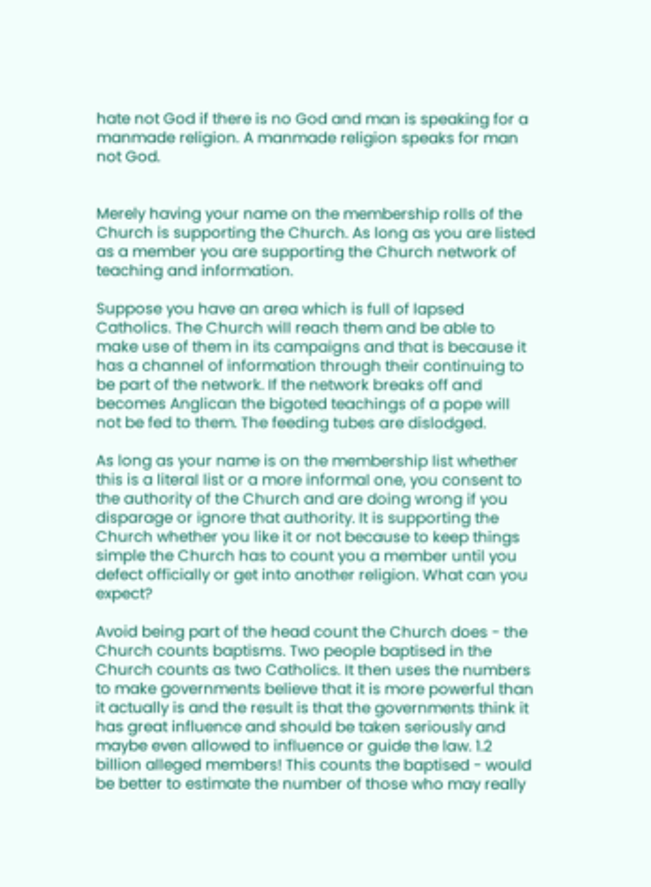hate not God if there is no God and man is speaking for a manmade religion. A manmade religion speaks for man not God.


Merely having your name on the membership rolls of the Church is supporting the Church. As long as you are listed as a member you are supporting the Church network of teaching and information.

Suppose you have an area which is full of lapsed Catholics. The Church will reach them and be able to make use of them in its campaigns and that is because it has a channel of information through their continuing to be part of the network. If the network breaks off and becomes Anglican the bigoted teachings of a pope will not be fed to them. The feeding tubes are dislodged.

As long as your name is on the membership list whether this is a literal list or a more informal one, you consent to the authority of the Church and are doing wrong if you disparage or ignore that authority. It is supporting the Church whether you like it or not because to keep things simple the Church has to count you a member until you defect officially or get into another religion. What can you expect?

Avoid being part of the head count the Church does - the Church counts baptisms. Two people baptised in the Church counts as two Catholics. It then uses the numbers to make governments believe that it is more powerful than it actually is and the result is that the governments think it has great influence and should be taken seriously and maybe even allowed to influence or guide the law. 1.2 billion alleged members! This counts the baptised - would be better to estimate the number of those who may really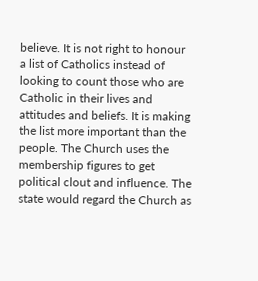believe. It is not right to honour a list of Catholics instead of looking to count those who are Catholic in their lives and attitudes and beliefs. It is making the list more important than the people. The Church uses the membership figures to get political clout and influence. The state would regard the Church as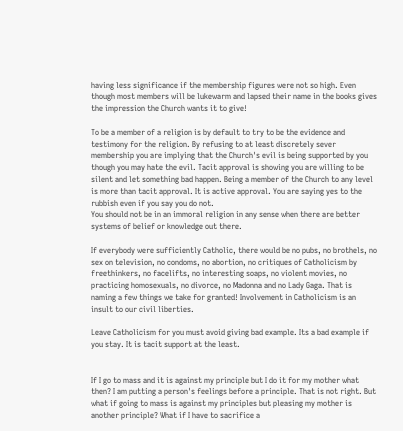having less significance if the membership figures were not so high. Even though most members will be lukewarm and lapsed their name in the books gives the impression the Church wants it to give!

To be a member of a religion is by default to try to be the evidence and testimony for the religion. By refusing to at least discretely sever membership you are implying that the Church's evil is being supported by you though you may hate the evil. Tacit approval is showing you are willing to be silent and let something bad happen. Being a member of the Church to any level is more than tacit approval. It is active approval. You are saying yes to the rubbish even if you say you do not.
You should not be in an immoral religion in any sense when there are better systems of belief or knowledge out there.

If everybody were sufficiently Catholic, there would be no pubs, no brothels, no sex on television, no condoms, no abortion, no critiques of Catholicism by freethinkers, no facelifts, no interesting soaps, no violent movies, no practicing homosexuals, no divorce, no Madonna and no Lady Gaga. That is naming a few things we take for granted! Involvement in Catholicism is an insult to our civil liberties.

Leave Catholicism for you must avoid giving bad example. Its a bad example if you stay. It is tacit support at the least.


If I go to mass and it is against my principle but I do it for my mother what then? I am putting a person's feelings before a principle. That is not right. But what if going to mass is against my principles but pleasing my mother is another principle? What if I have to sacrifice a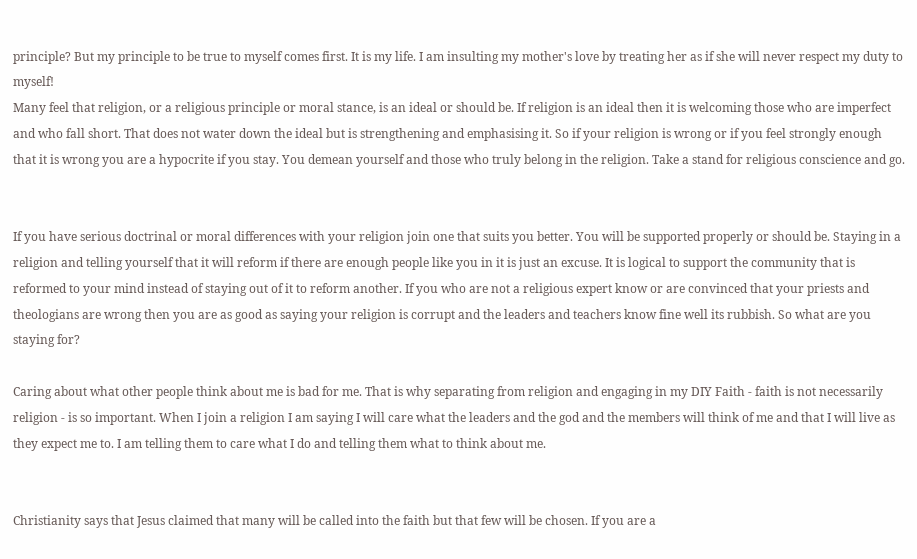principle? But my principle to be true to myself comes first. It is my life. I am insulting my mother's love by treating her as if she will never respect my duty to myself!
Many feel that religion, or a religious principle or moral stance, is an ideal or should be. If religion is an ideal then it is welcoming those who are imperfect and who fall short. That does not water down the ideal but is strengthening and emphasising it. So if your religion is wrong or if you feel strongly enough that it is wrong you are a hypocrite if you stay. You demean yourself and those who truly belong in the religion. Take a stand for religious conscience and go.


If you have serious doctrinal or moral differences with your religion join one that suits you better. You will be supported properly or should be. Staying in a religion and telling yourself that it will reform if there are enough people like you in it is just an excuse. It is logical to support the community that is reformed to your mind instead of staying out of it to reform another. If you who are not a religious expert know or are convinced that your priests and theologians are wrong then you are as good as saying your religion is corrupt and the leaders and teachers know fine well its rubbish. So what are you staying for?

Caring about what other people think about me is bad for me. That is why separating from religion and engaging in my DIY Faith - faith is not necessarily religion - is so important. When I join a religion I am saying I will care what the leaders and the god and the members will think of me and that I will live as they expect me to. I am telling them to care what I do and telling them what to think about me.


Christianity says that Jesus claimed that many will be called into the faith but that few will be chosen. If you are a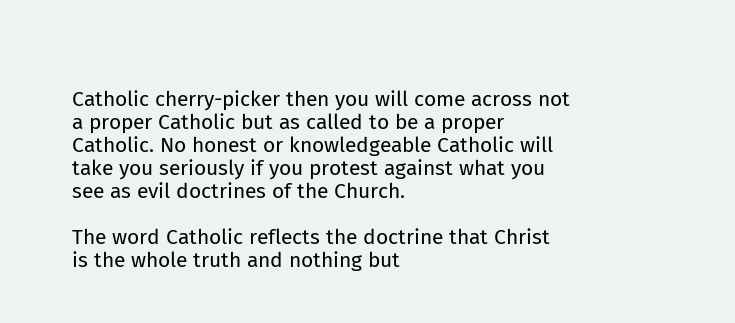Catholic cherry-picker then you will come across not a proper Catholic but as called to be a proper Catholic. No honest or knowledgeable Catholic will take you seriously if you protest against what you see as evil doctrines of the Church.

The word Catholic reflects the doctrine that Christ is the whole truth and nothing but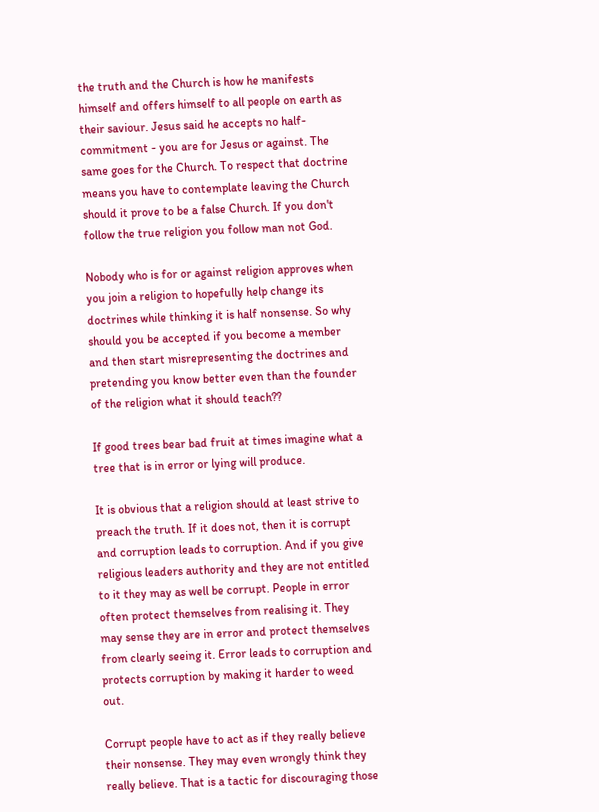the truth and the Church is how he manifests himself and offers himself to all people on earth as their saviour. Jesus said he accepts no half-commitment - you are for Jesus or against. The same goes for the Church. To respect that doctrine means you have to contemplate leaving the Church should it prove to be a false Church. If you don't follow the true religion you follow man not God.

Nobody who is for or against religion approves when you join a religion to hopefully help change its doctrines while thinking it is half nonsense. So why should you be accepted if you become a member and then start misrepresenting the doctrines and pretending you know better even than the founder of the religion what it should teach??

If good trees bear bad fruit at times imagine what a tree that is in error or lying will produce.

It is obvious that a religion should at least strive to preach the truth. If it does not, then it is corrupt and corruption leads to corruption. And if you give religious leaders authority and they are not entitled to it they may as well be corrupt. People in error often protect themselves from realising it. They may sense they are in error and protect themselves from clearly seeing it. Error leads to corruption and protects corruption by making it harder to weed out.

Corrupt people have to act as if they really believe their nonsense. They may even wrongly think they really believe. That is a tactic for discouraging those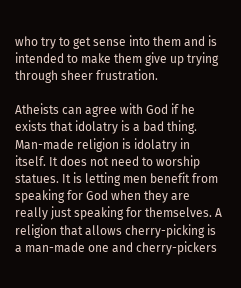who try to get sense into them and is intended to make them give up trying through sheer frustration.

Atheists can agree with God if he exists that idolatry is a bad thing. Man-made religion is idolatry in itself. It does not need to worship statues. It is letting men benefit from speaking for God when they are really just speaking for themselves. A religion that allows cherry-picking is a man-made one and cherry-pickers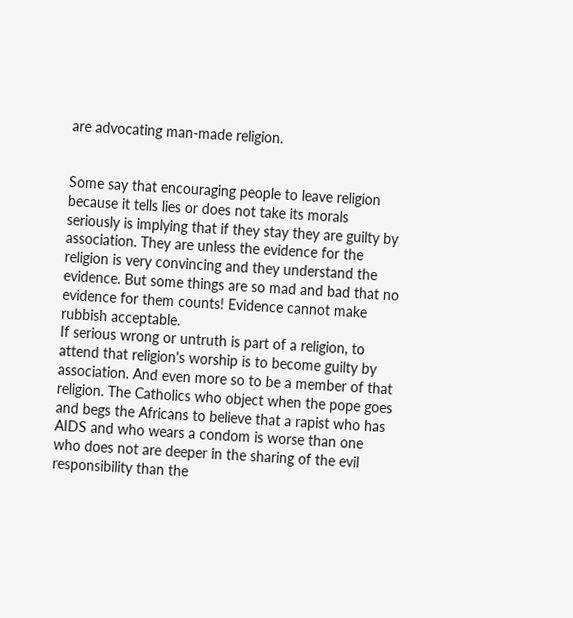are advocating man-made religion.


Some say that encouraging people to leave religion because it tells lies or does not take its morals seriously is implying that if they stay they are guilty by association. They are unless the evidence for the religion is very convincing and they understand the evidence. But some things are so mad and bad that no evidence for them counts! Evidence cannot make rubbish acceptable.
If serious wrong or untruth is part of a religion, to attend that religion's worship is to become guilty by association. And even more so to be a member of that religion. The Catholics who object when the pope goes and begs the Africans to believe that a rapist who has AIDS and who wears a condom is worse than one who does not are deeper in the sharing of the evil responsibility than the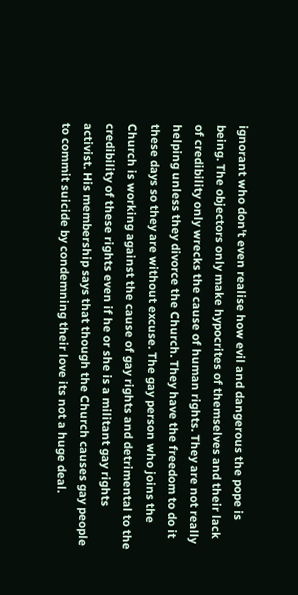ignorant who don't even realise how evil and dangerous the pope is being. The objectors only make hypocrites of themselves and their lack of credibility only wrecks the cause of human rights. They are not really helping unless they divorce the Church. They have the freedom to do it these days so they are without excuse. The gay person who joins the Church is working against the cause of gay rights and detrimental to the credibility of these rights even if he or she is a militant gay rights activist. His membership says that though the Church causes gay people to commit suicide by condemning their love its not a huge deal.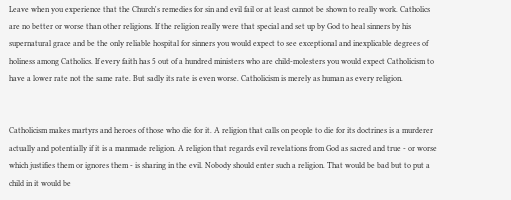Leave when you experience that the Church's remedies for sin and evil fail or at least cannot be shown to really work. Catholics are no better or worse than other religions. If the religion really were that special and set up by God to heal sinners by his supernatural grace and be the only reliable hospital for sinners you would expect to see exceptional and inexplicable degrees of holiness among Catholics. If every faith has 5 out of a hundred ministers who are child-molesters you would expect Catholicism to have a lower rate not the same rate. But sadly its rate is even worse. Catholicism is merely as human as every religion.


Catholicism makes martyrs and heroes of those who die for it. A religion that calls on people to die for its doctrines is a murderer actually and potentially if it is a manmade religion. A religion that regards evil revelations from God as sacred and true - or worse which justifies them or ignores them - is sharing in the evil. Nobody should enter such a religion. That would be bad but to put a child in it would be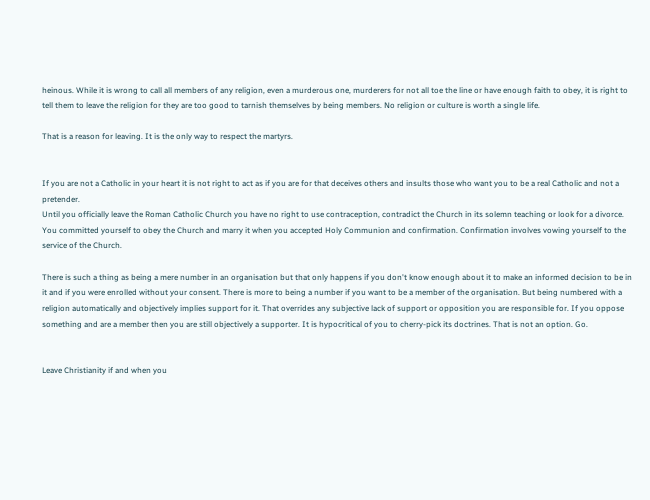heinous. While it is wrong to call all members of any religion, even a murderous one, murderers for not all toe the line or have enough faith to obey, it is right to tell them to leave the religion for they are too good to tarnish themselves by being members. No religion or culture is worth a single life.

That is a reason for leaving. It is the only way to respect the martyrs.


If you are not a Catholic in your heart it is not right to act as if you are for that deceives others and insults those who want you to be a real Catholic and not a pretender.
Until you officially leave the Roman Catholic Church you have no right to use contraception, contradict the Church in its solemn teaching or look for a divorce. You committed yourself to obey the Church and marry it when you accepted Holy Communion and confirmation. Confirmation involves vowing yourself to the service of the Church.

There is such a thing as being a mere number in an organisation but that only happens if you don't know enough about it to make an informed decision to be in it and if you were enrolled without your consent. There is more to being a number if you want to be a member of the organisation. But being numbered with a religion automatically and objectively implies support for it. That overrides any subjective lack of support or opposition you are responsible for. If you oppose something and are a member then you are still objectively a supporter. It is hypocritical of you to cherry-pick its doctrines. That is not an option. Go.


Leave Christianity if and when you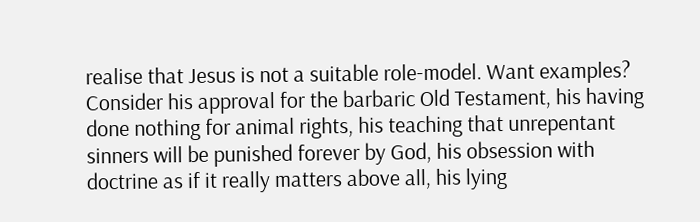realise that Jesus is not a suitable role-model. Want examples? Consider his approval for the barbaric Old Testament, his having done nothing for animal rights, his teaching that unrepentant sinners will be punished forever by God, his obsession with doctrine as if it really matters above all, his lying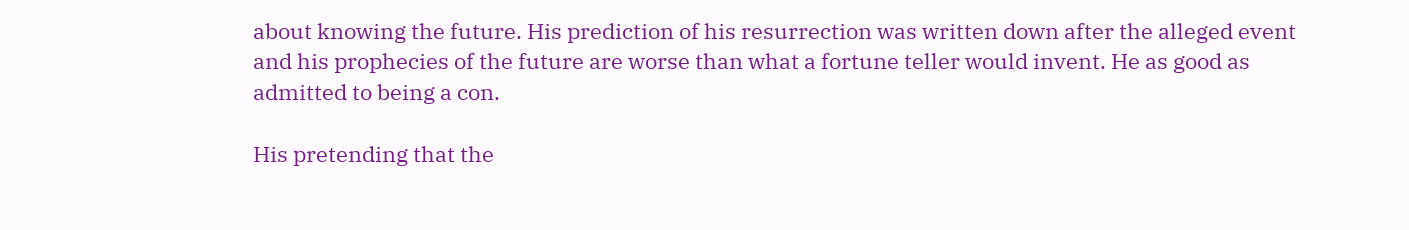about knowing the future. His prediction of his resurrection was written down after the alleged event and his prophecies of the future are worse than what a fortune teller would invent. He as good as admitted to being a con.

His pretending that the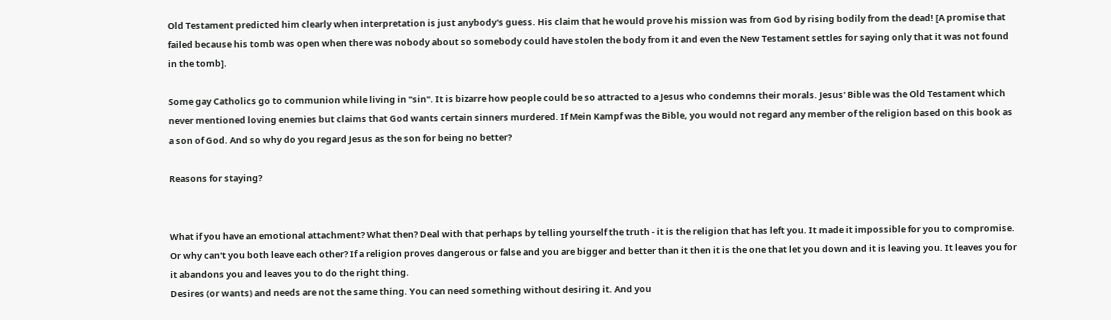Old Testament predicted him clearly when interpretation is just anybody's guess. His claim that he would prove his mission was from God by rising bodily from the dead! [A promise that failed because his tomb was open when there was nobody about so somebody could have stolen the body from it and even the New Testament settles for saying only that it was not found in the tomb].

Some gay Catholics go to communion while living in "sin". It is bizarre how people could be so attracted to a Jesus who condemns their morals. Jesus' Bible was the Old Testament which never mentioned loving enemies but claims that God wants certain sinners murdered. If Mein Kampf was the Bible, you would not regard any member of the religion based on this book as a son of God. And so why do you regard Jesus as the son for being no better?

Reasons for staying?


What if you have an emotional attachment? What then? Deal with that perhaps by telling yourself the truth - it is the religion that has left you. It made it impossible for you to compromise. Or why can't you both leave each other? If a religion proves dangerous or false and you are bigger and better than it then it is the one that let you down and it is leaving you. It leaves you for it abandons you and leaves you to do the right thing.
Desires (or wants) and needs are not the same thing. You can need something without desiring it. And you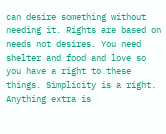can desire something without needing it. Rights are based on needs not desires. You need shelter and food and love so you have a right to these things. Simplicity is a right. Anything extra is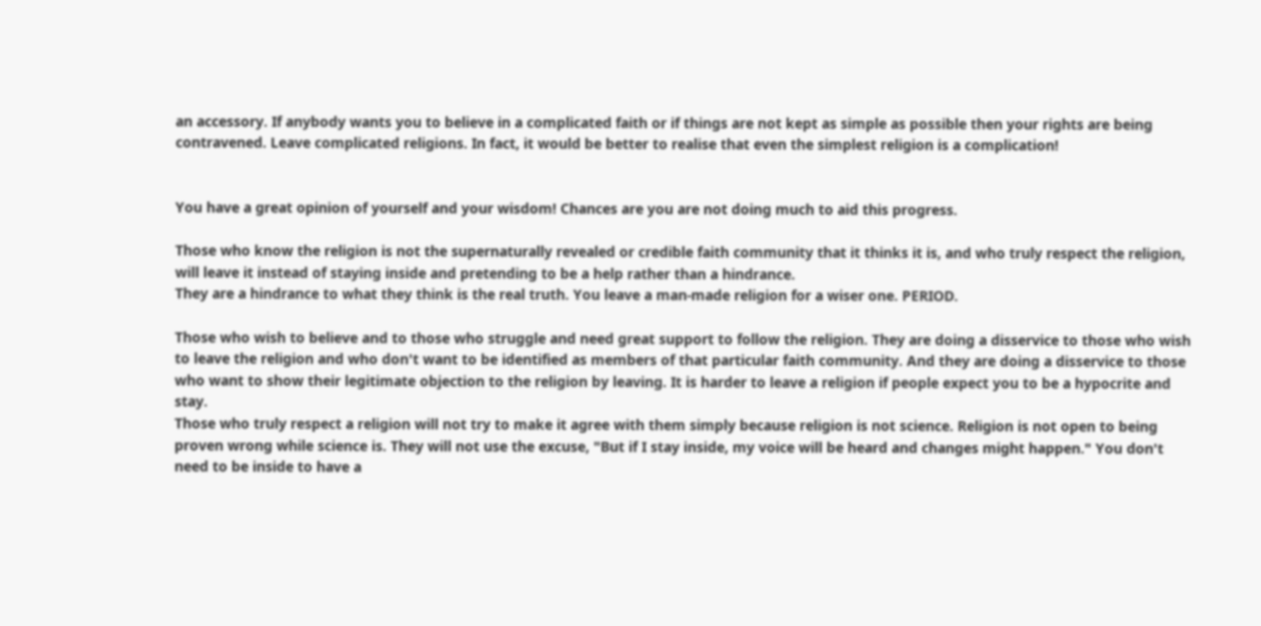an accessory. If anybody wants you to believe in a complicated faith or if things are not kept as simple as possible then your rights are being contravened. Leave complicated religions. In fact, it would be better to realise that even the simplest religion is a complication!


You have a great opinion of yourself and your wisdom! Chances are you are not doing much to aid this progress.

Those who know the religion is not the supernaturally revealed or credible faith community that it thinks it is, and who truly respect the religion, will leave it instead of staying inside and pretending to be a help rather than a hindrance.
They are a hindrance to what they think is the real truth. You leave a man-made religion for a wiser one. PERIOD.

Those who wish to believe and to those who struggle and need great support to follow the religion. They are doing a disservice to those who wish to leave the religion and who don't want to be identified as members of that particular faith community. And they are doing a disservice to those who want to show their legitimate objection to the religion by leaving. It is harder to leave a religion if people expect you to be a hypocrite and stay.
Those who truly respect a religion will not try to make it agree with them simply because religion is not science. Religion is not open to being proven wrong while science is. They will not use the excuse, "But if I stay inside, my voice will be heard and changes might happen." You don't need to be inside to have a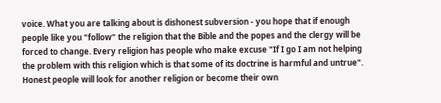voice. What you are talking about is dishonest subversion - you hope that if enough people like you "follow" the religion that the Bible and the popes and the clergy will be forced to change. Every religion has people who make excuse "If I go I am not helping the problem with this religion which is that some of its doctrine is harmful and untrue". Honest people will look for another religion or become their own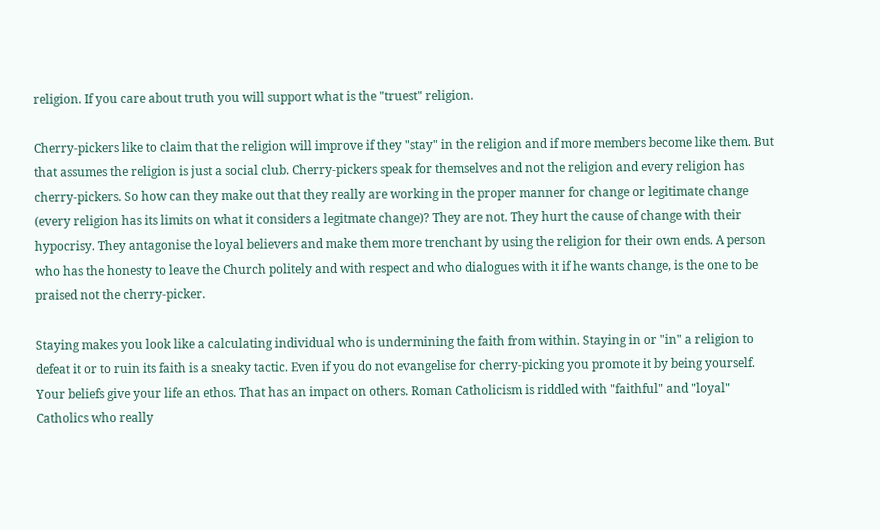religion. If you care about truth you will support what is the "truest" religion.

Cherry-pickers like to claim that the religion will improve if they "stay" in the religion and if more members become like them. But that assumes the religion is just a social club. Cherry-pickers speak for themselves and not the religion and every religion has cherry-pickers. So how can they make out that they really are working in the proper manner for change or legitimate change (every religion has its limits on what it considers a legitmate change)? They are not. They hurt the cause of change with their hypocrisy. They antagonise the loyal believers and make them more trenchant by using the religion for their own ends. A person who has the honesty to leave the Church politely and with respect and who dialogues with it if he wants change, is the one to be praised not the cherry-picker.

Staying makes you look like a calculating individual who is undermining the faith from within. Staying in or "in" a religion to defeat it or to ruin its faith is a sneaky tactic. Even if you do not evangelise for cherry-picking you promote it by being yourself. Your beliefs give your life an ethos. That has an impact on others. Roman Catholicism is riddled with "faithful" and "loyal" Catholics who really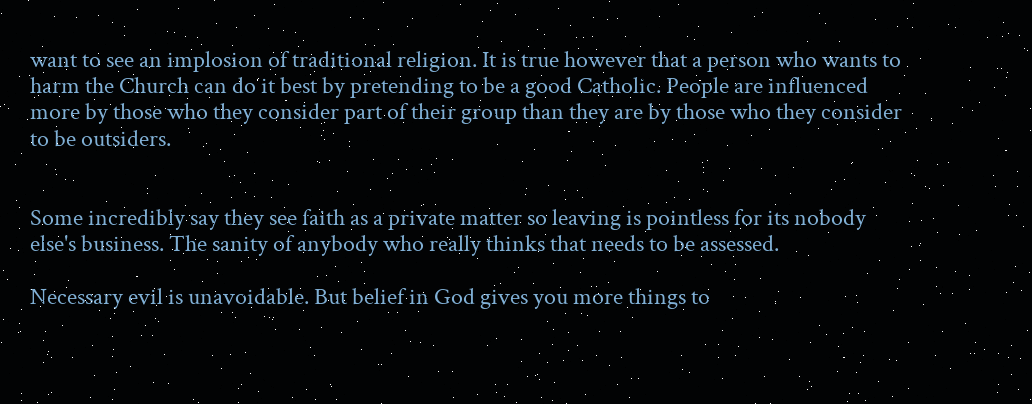want to see an implosion of traditional religion. It is true however that a person who wants to harm the Church can do it best by pretending to be a good Catholic. People are influenced more by those who they consider part of their group than they are by those who they consider to be outsiders.


Some incredibly say they see faith as a private matter so leaving is pointless for its nobody else's business. The sanity of anybody who really thinks that needs to be assessed.

Necessary evil is unavoidable. But belief in God gives you more things to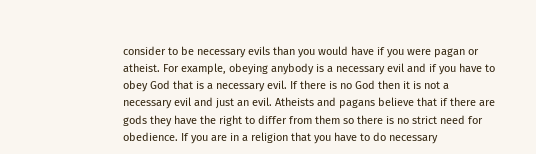consider to be necessary evils than you would have if you were pagan or atheist. For example, obeying anybody is a necessary evil and if you have to obey God that is a necessary evil. If there is no God then it is not a necessary evil and just an evil. Atheists and pagans believe that if there are gods they have the right to differ from them so there is no strict need for obedience. If you are in a religion that you have to do necessary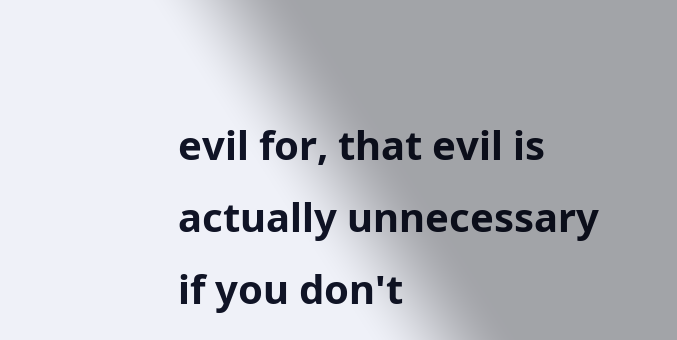evil for, that evil is actually unnecessary if you don't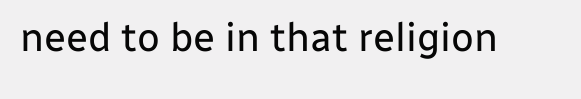need to be in that religion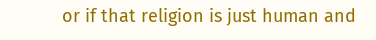or if that religion is just human and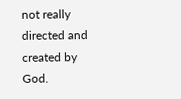not really directed and created by God.